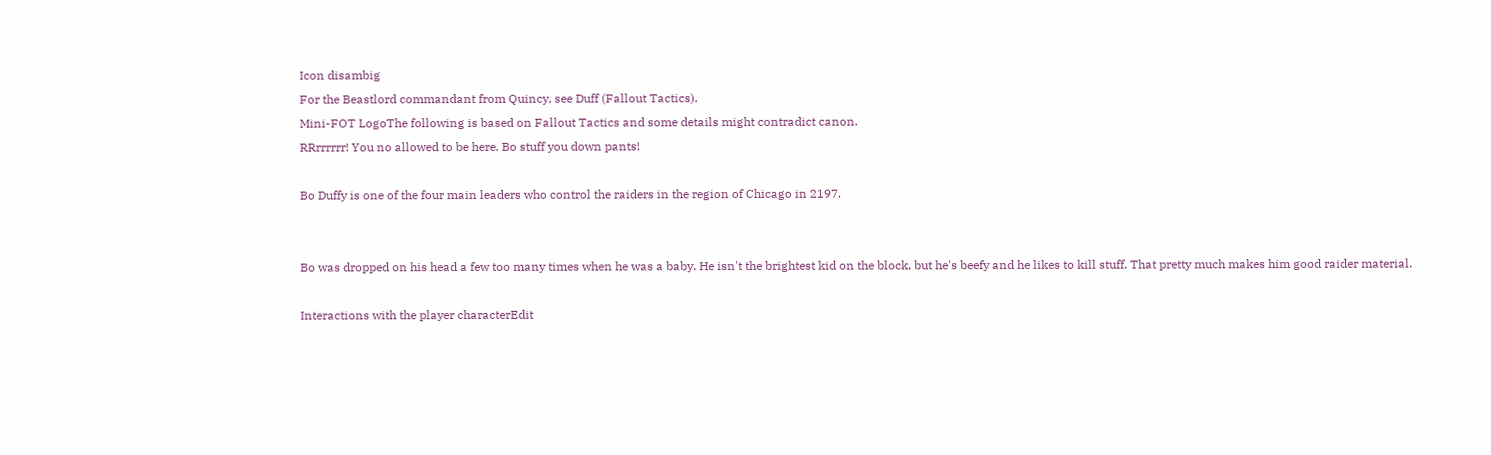Icon disambig
For the Beastlord commandant from Quincy, see Duff (Fallout Tactics).
Mini-FOT LogoThe following is based on Fallout Tactics and some details might contradict canon.
RRrrrrrr! You no allowed to be here. Bo stuff you down pants!

Bo Duffy is one of the four main leaders who control the raiders in the region of Chicago in 2197.


Bo was dropped on his head a few too many times when he was a baby. He isn't the brightest kid on the block, but he's beefy and he likes to kill stuff. That pretty much makes him good raider material.

Interactions with the player characterEdit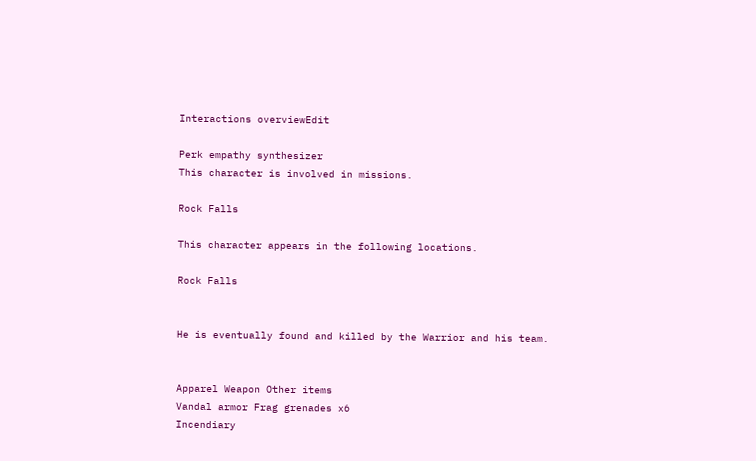Interactions overviewEdit

Perk empathy synthesizer
This character is involved in missions.

Rock Falls

This character appears in the following locations.

Rock Falls


He is eventually found and killed by the Warrior and his team.


Apparel Weapon Other items
Vandal armor Frag grenades x6
Incendiary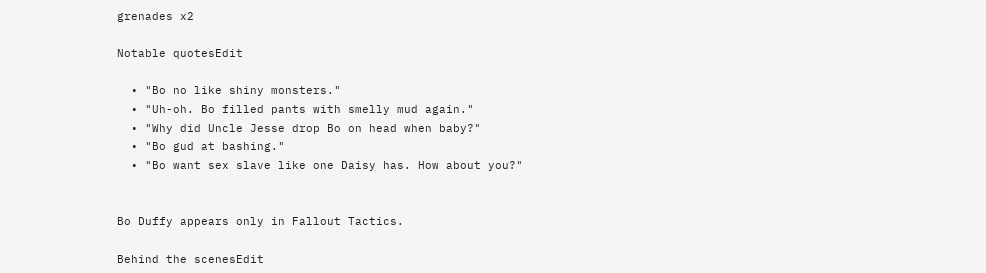grenades x2

Notable quotesEdit

  • "Bo no like shiny monsters."
  • "Uh-oh. Bo filled pants with smelly mud again."
  • "Why did Uncle Jesse drop Bo on head when baby?"
  • "Bo gud at bashing."
  • "Bo want sex slave like one Daisy has. How about you?"


Bo Duffy appears only in Fallout Tactics.

Behind the scenesEdit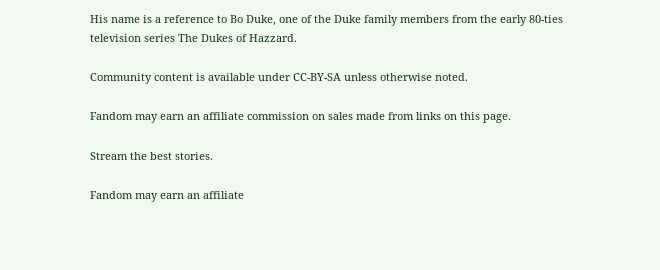His name is a reference to Bo Duke, one of the Duke family members from the early 80-ties television series The Dukes of Hazzard.

Community content is available under CC-BY-SA unless otherwise noted.

Fandom may earn an affiliate commission on sales made from links on this page.

Stream the best stories.

Fandom may earn an affiliate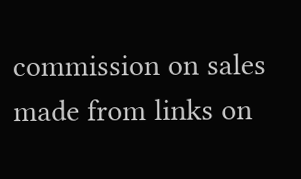commission on sales made from links on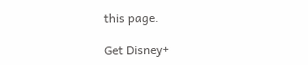this page.

Get Disney+